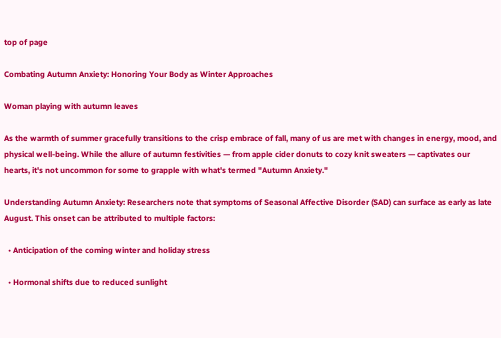top of page

Combating Autumn Anxiety: Honoring Your Body as Winter Approaches

Woman playing with autumn leaves

As the warmth of summer gracefully transitions to the crisp embrace of fall, many of us are met with changes in energy, mood, and physical well-being. While the allure of autumn festivities — from apple cider donuts to cozy knit sweaters — captivates our hearts, it's not uncommon for some to grapple with what's termed "Autumn Anxiety."

Understanding Autumn Anxiety: Researchers note that symptoms of Seasonal Affective Disorder (SAD) can surface as early as late August. This onset can be attributed to multiple factors:

  • Anticipation of the coming winter and holiday stress

  • Hormonal shifts due to reduced sunlight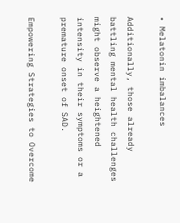• Melatonin imbalances

Additionally, those already battling mental health challenges might observe a heightened intensity in their symptoms or a premature onset of SAD.

Empowering Strategies to Overcome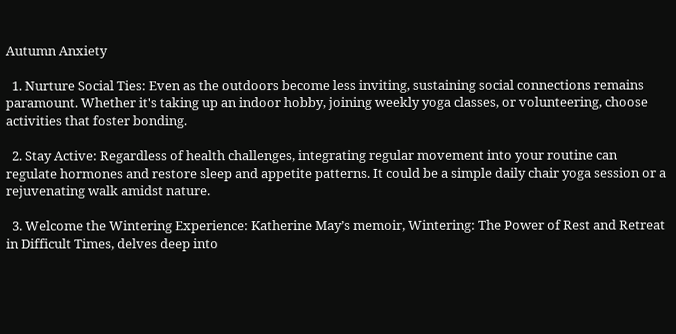Autumn Anxiety

  1. Nurture Social Ties: Even as the outdoors become less inviting, sustaining social connections remains paramount. Whether it's taking up an indoor hobby, joining weekly yoga classes, or volunteering, choose activities that foster bonding.

  2. Stay Active: Regardless of health challenges, integrating regular movement into your routine can regulate hormones and restore sleep and appetite patterns. It could be a simple daily chair yoga session or a rejuvenating walk amidst nature.

  3. Welcome the Wintering Experience: Katherine May’s memoir, Wintering: The Power of Rest and Retreat in Difficult Times, delves deep into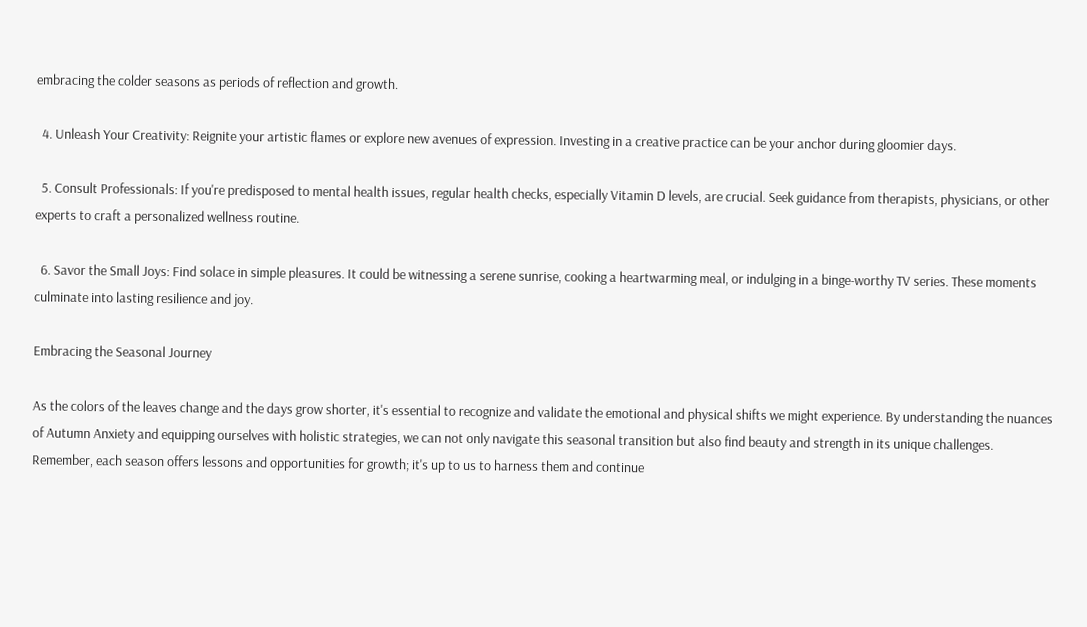embracing the colder seasons as periods of reflection and growth.

  4. Unleash Your Creativity: Reignite your artistic flames or explore new avenues of expression. Investing in a creative practice can be your anchor during gloomier days.

  5. Consult Professionals: If you're predisposed to mental health issues, regular health checks, especially Vitamin D levels, are crucial. Seek guidance from therapists, physicians, or other experts to craft a personalized wellness routine.

  6. Savor the Small Joys: Find solace in simple pleasures. It could be witnessing a serene sunrise, cooking a heartwarming meal, or indulging in a binge-worthy TV series. These moments culminate into lasting resilience and joy.

Embracing the Seasonal Journey

As the colors of the leaves change and the days grow shorter, it's essential to recognize and validate the emotional and physical shifts we might experience. By understanding the nuances of Autumn Anxiety and equipping ourselves with holistic strategies, we can not only navigate this seasonal transition but also find beauty and strength in its unique challenges. Remember, each season offers lessons and opportunities for growth; it's up to us to harness them and continue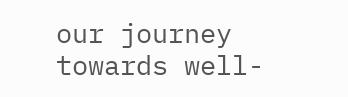our journey towards well-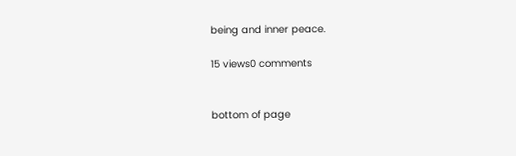being and inner peace.

15 views0 comments


bottom of page